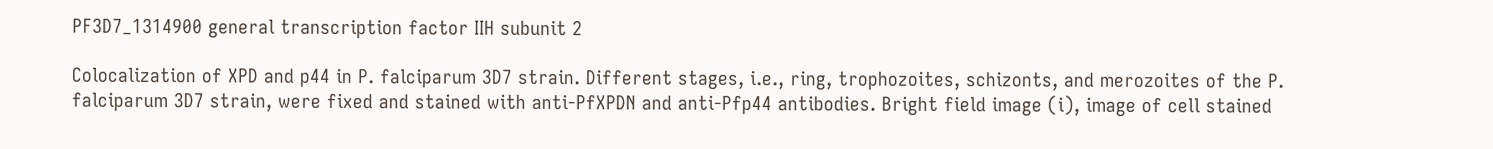PF3D7_1314900 general transcription factor IIH subunit 2

Colocalization of XPD and p44 in P. falciparum 3D7 strain. Different stages, i.e., ring, trophozoites, schizonts, and merozoites of the P. falciparum 3D7 strain, were fixed and stained with anti-PfXPDN and anti-Pfp44 antibodies. Bright field image (i), image of cell stained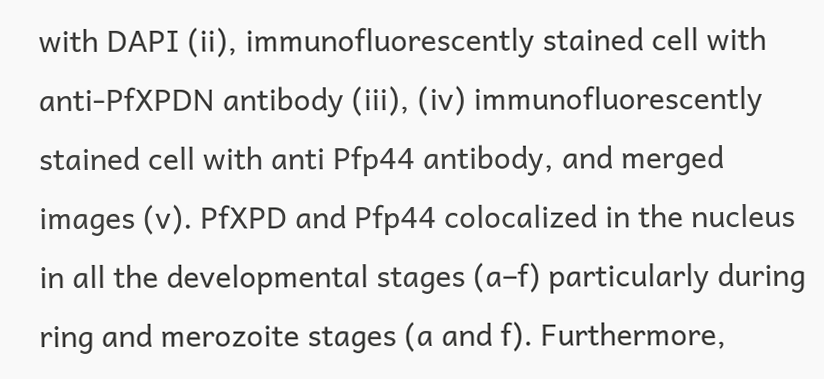with DAPI (ii), immunofluorescently stained cell with anti-PfXPDN antibody (iii), (iv) immunofluorescently stained cell with anti Pfp44 antibody, and merged images (v). PfXPD and Pfp44 colocalized in the nucleus in all the developmental stages (a–f) particularly during ring and merozoite stages (a and f). Furthermore,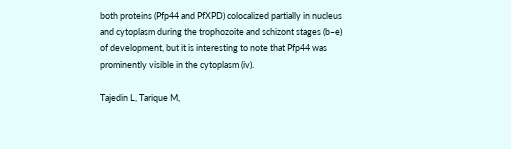both proteins (Pfp44 and PfXPD) colocalized partially in nucleus and cytoplasm during the trophozoite and schizont stages (b–e) of development, but it is interesting to note that Pfp44 was prominently visible in the cytoplasm (iv).

Tajedin L, Tarique M,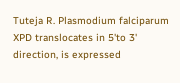Tuteja R. Plasmodium falciparum XPD translocates in 5'to 3' direction, is expressed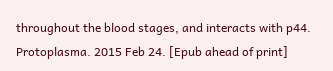throughout the blood stages, and interacts with p44. Protoplasma. 2015 Feb 24. [Epub ahead of print]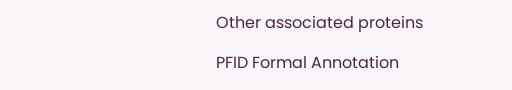Other associated proteins

PFID Formal Annotation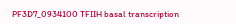PF3D7_0934100 TFIIH basal transcription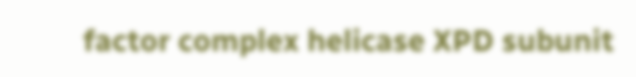factor complex helicase XPD subunit